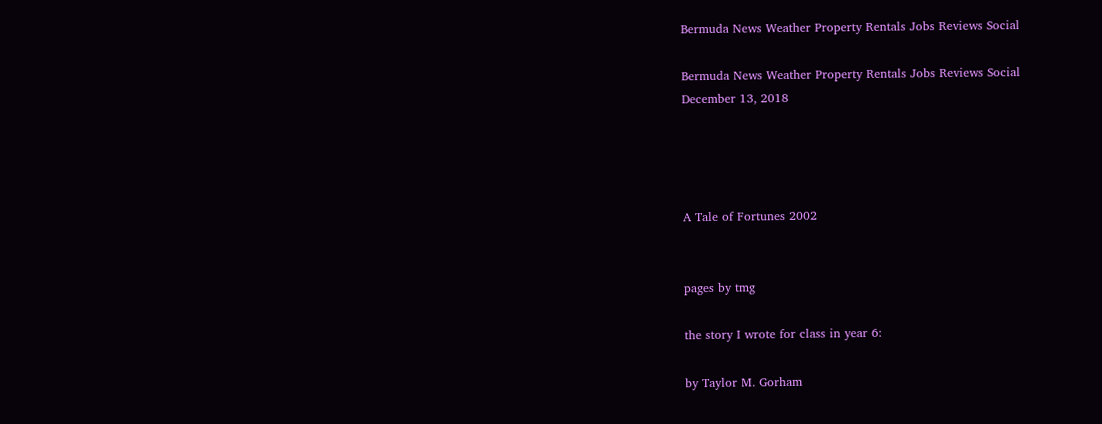Bermuda News Weather Property Rentals Jobs Reviews Social

Bermuda News Weather Property Rentals Jobs Reviews Social
December 13, 2018




A Tale of Fortunes 2002


pages by tmg

the story I wrote for class in year 6:

by Taylor M. Gorham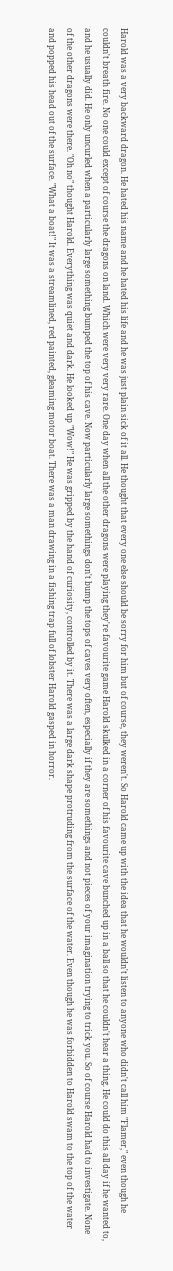Harold was a very backward dragon. He hated his name and he hated his life and he was just plain sick of it all. He thought that every one else should be sorry for him but of course, they weren't. So Harold came up with the idea that he wouldn't listen to anyone who didn't call him "Flamer," even though he couldn't breath fire. No one could except of course the dragons on land. Which were very very rare. One day when all the other dragons were playing they're favourite game Harold skulked in a corner of his favourite cave bunched up in a ball so that he couldn't hear a thing. He could do this all day if he wanted to, and he usually did. He only uncurled when a particularly large something bumped the top of his cave. Now particularly large somethings don't bump the tops of caves very often, especially if they are somethings and not pieces of your imagination trying to trick you. So of course Harold had to investigate. None of the other dragons were there. "Oh no" thought Harold. Everything was quiet and dark. He looked up "Wow!" He was gripped by the hand of curiosity, controlled by it. There was a large dark shape protruding from the surface of the water. Even though he was forbidden to Harold swam to the top of the water and popped his head out of the surface. "What a boat!" It was a streamlined, red painted, gleaming motor boat. There was a man drawing in a fishing trap full of lobster Harold gasped in horror.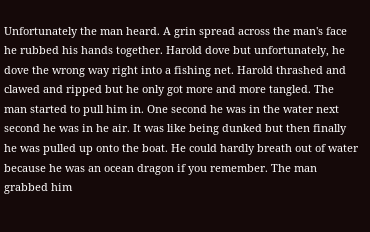Unfortunately the man heard. A grin spread across the man's face he rubbed his hands together. Harold dove but unfortunately, he dove the wrong way right into a fishing net. Harold thrashed and clawed and ripped but he only got more and more tangled. The man started to pull him in. One second he was in the water next second he was in he air. It was like being dunked but then finally he was pulled up onto the boat. He could hardly breath out of water because he was an ocean dragon if you remember. The man grabbed him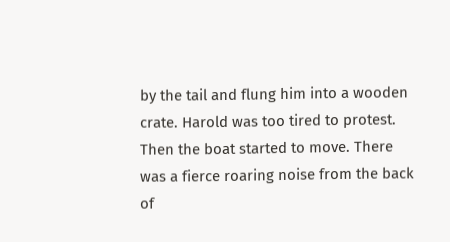by the tail and flung him into a wooden crate. Harold was too tired to protest. Then the boat started to move. There was a fierce roaring noise from the back of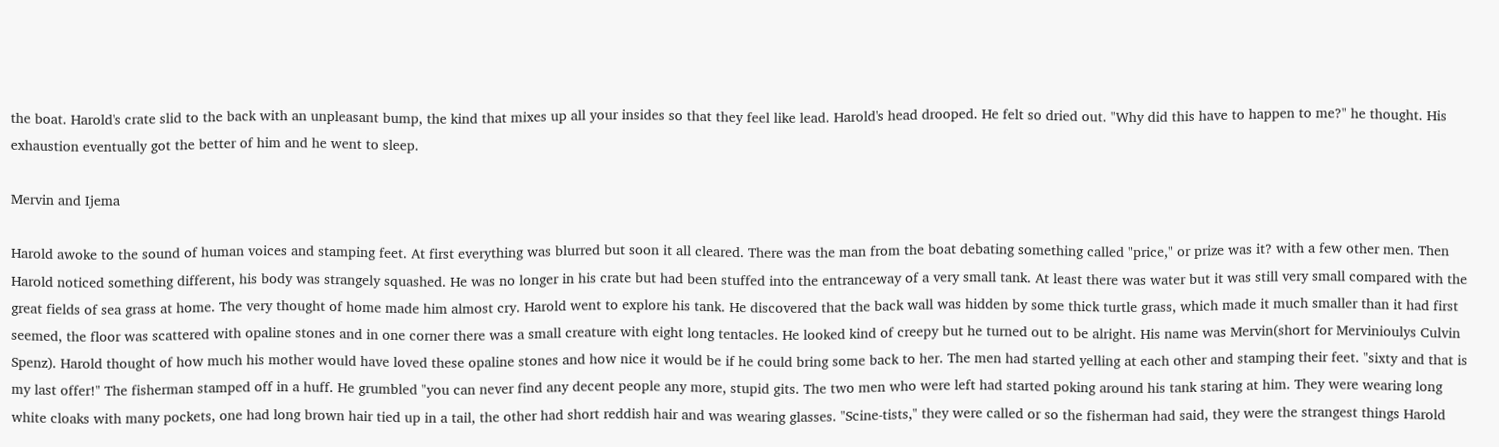the boat. Harold's crate slid to the back with an unpleasant bump, the kind that mixes up all your insides so that they feel like lead. Harold's head drooped. He felt so dried out. "Why did this have to happen to me?" he thought. His exhaustion eventually got the better of him and he went to sleep.

Mervin and Ijema

Harold awoke to the sound of human voices and stamping feet. At first everything was blurred but soon it all cleared. There was the man from the boat debating something called "price," or prize was it? with a few other men. Then Harold noticed something different, his body was strangely squashed. He was no longer in his crate but had been stuffed into the entranceway of a very small tank. At least there was water but it was still very small compared with the great fields of sea grass at home. The very thought of home made him almost cry. Harold went to explore his tank. He discovered that the back wall was hidden by some thick turtle grass, which made it much smaller than it had first seemed, the floor was scattered with opaline stones and in one corner there was a small creature with eight long tentacles. He looked kind of creepy but he turned out to be alright. His name was Mervin(short for Mervinioulys Culvin Spenz). Harold thought of how much his mother would have loved these opaline stones and how nice it would be if he could bring some back to her. The men had started yelling at each other and stamping their feet. "sixty and that is my last offer!" The fisherman stamped off in a huff. He grumbled "you can never find any decent people any more, stupid gits. The two men who were left had started poking around his tank staring at him. They were wearing long white cloaks with many pockets, one had long brown hair tied up in a tail, the other had short reddish hair and was wearing glasses. "Scine-tists," they were called or so the fisherman had said, they were the strangest things Harold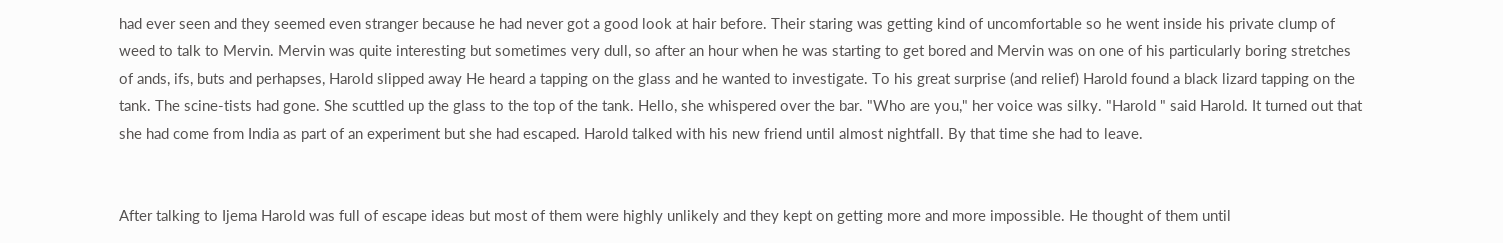had ever seen and they seemed even stranger because he had never got a good look at hair before. Their staring was getting kind of uncomfortable so he went inside his private clump of weed to talk to Mervin. Mervin was quite interesting but sometimes very dull, so after an hour when he was starting to get bored and Mervin was on one of his particularly boring stretches of ands, ifs, buts and perhapses, Harold slipped away He heard a tapping on the glass and he wanted to investigate. To his great surprise (and relief) Harold found a black lizard tapping on the tank. The scine-tists had gone. She scuttled up the glass to the top of the tank. Hello, she whispered over the bar. "Who are you," her voice was silky. "Harold " said Harold. It turned out that she had come from India as part of an experiment but she had escaped. Harold talked with his new friend until almost nightfall. By that time she had to leave.


After talking to Ijema Harold was full of escape ideas but most of them were highly unlikely and they kept on getting more and more impossible. He thought of them until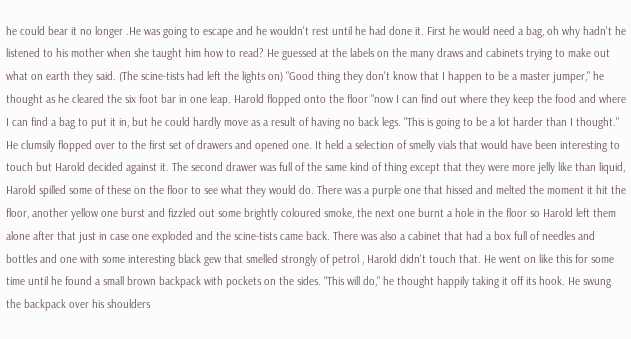he could bear it no longer .He was going to escape and he wouldn't rest until he had done it. First he would need a bag, oh why hadn't he listened to his mother when she taught him how to read? He guessed at the labels on the many draws and cabinets trying to make out what on earth they said. (The scine-tists had left the lights on) "Good thing they don't know that I happen to be a master jumper," he thought as he cleared the six foot bar in one leap. Harold flopped onto the floor "now I can find out where they keep the food and where I can find a bag to put it in, but he could hardly move as a result of having no back legs. "This is going to be a lot harder than I thought." He clumsily flopped over to the first set of drawers and opened one. It held a selection of smelly vials that would have been interesting to touch but Harold decided against it. The second drawer was full of the same kind of thing except that they were more jelly like than liquid, Harold spilled some of these on the floor to see what they would do. There was a purple one that hissed and melted the moment it hit the floor, another yellow one burst and fizzled out some brightly coloured smoke, the next one burnt a hole in the floor so Harold left them alone after that just in case one exploded and the scine-tists came back. There was also a cabinet that had a box full of needles and bottles and one with some interesting black gew that smelled strongly of petrol , Harold didn't touch that. He went on like this for some time until he found a small brown backpack with pockets on the sides. "This will do," he thought happily taking it off its hook. He swung the backpack over his shoulders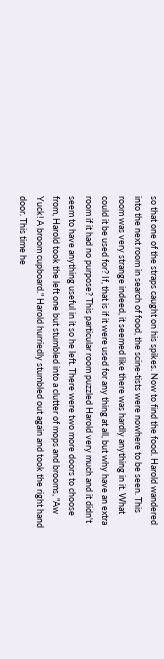so that one of the straps caught on his spikes. Now to find the food. Harold wandered into the next room in search of food, the scine-tists were nowhere to be seen. This room was very strange indeed, it seemed like there was hardly anything in it. What could it be used for? If, that is if it were used for any thing at all, but why have an extra room if it had no purpose? This particular room puzzled Harold very much and it didn't seem to have anything useful in it so he left. There were two more doors to choose from, Harold took the left one but stumbled into a clutter of mops and brooms, "Aw Yuck! A broom cupboard." Harold hurriedly stumbled out again and took the right hand door. This time he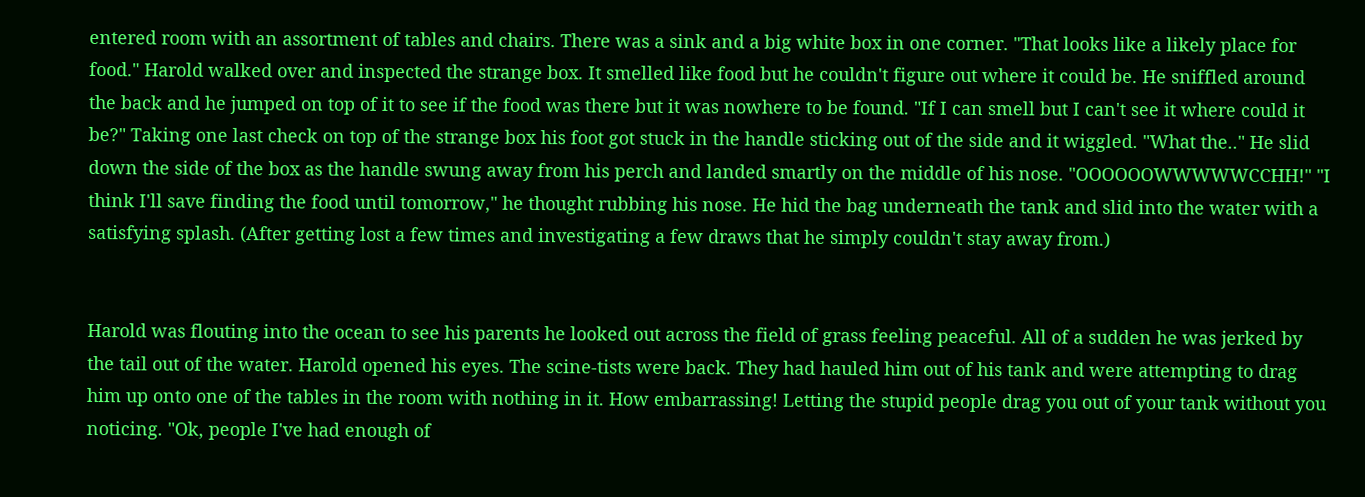entered room with an assortment of tables and chairs. There was a sink and a big white box in one corner. "That looks like a likely place for food." Harold walked over and inspected the strange box. It smelled like food but he couldn't figure out where it could be. He sniffled around the back and he jumped on top of it to see if the food was there but it was nowhere to be found. "If I can smell but I can't see it where could it be?" Taking one last check on top of the strange box his foot got stuck in the handle sticking out of the side and it wiggled. "What the.." He slid down the side of the box as the handle swung away from his perch and landed smartly on the middle of his nose. "OOOOOOWWWWWCCHH!" "I think I'll save finding the food until tomorrow," he thought rubbing his nose. He hid the bag underneath the tank and slid into the water with a satisfying splash. (After getting lost a few times and investigating a few draws that he simply couldn't stay away from.)


Harold was flouting into the ocean to see his parents he looked out across the field of grass feeling peaceful. All of a sudden he was jerked by the tail out of the water. Harold opened his eyes. The scine-tists were back. They had hauled him out of his tank and were attempting to drag him up onto one of the tables in the room with nothing in it. How embarrassing! Letting the stupid people drag you out of your tank without you noticing. "Ok, people I've had enough of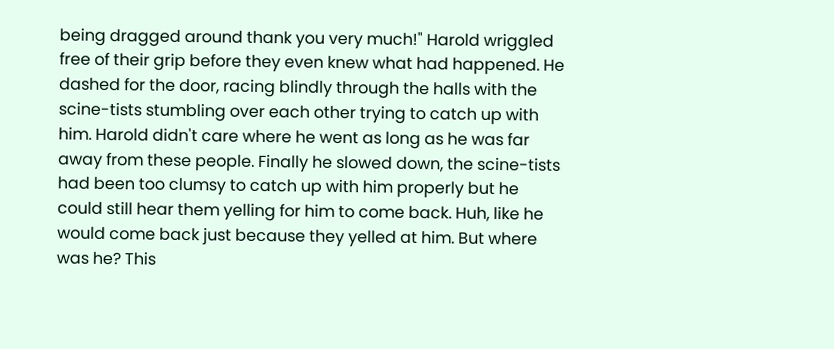being dragged around thank you very much!" Harold wriggled free of their grip before they even knew what had happened. He dashed for the door, racing blindly through the halls with the scine-tists stumbling over each other trying to catch up with him. Harold didn't care where he went as long as he was far away from these people. Finally he slowed down, the scine-tists had been too clumsy to catch up with him properly but he could still hear them yelling for him to come back. Huh, like he would come back just because they yelled at him. But where was he? This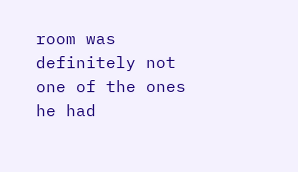room was definitely not one of the ones he had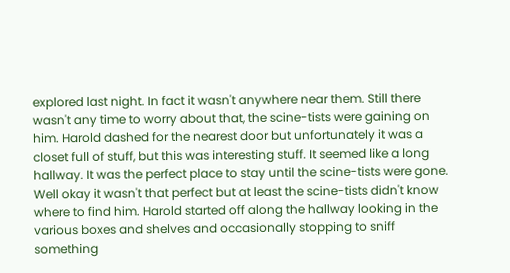explored last night. In fact it wasn't anywhere near them. Still there wasn't any time to worry about that, the scine-tists were gaining on him. Harold dashed for the nearest door but unfortunately it was a closet full of stuff, but this was interesting stuff. It seemed like a long hallway. It was the perfect place to stay until the scine-tists were gone. Well okay it wasn't that perfect but at least the scine-tists didn't know where to find him. Harold started off along the hallway looking in the various boxes and shelves and occasionally stopping to sniff something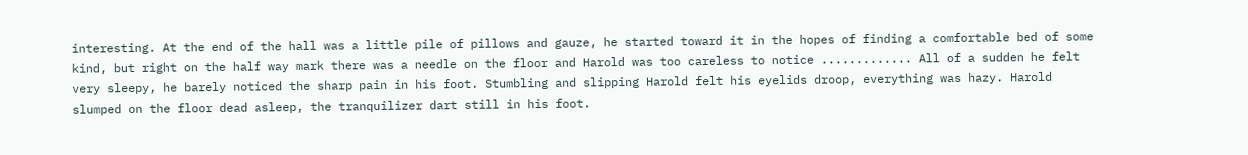interesting. At the end of the hall was a little pile of pillows and gauze, he started toward it in the hopes of finding a comfortable bed of some kind, but right on the half way mark there was a needle on the floor and Harold was too careless to notice ............. All of a sudden he felt very sleepy, he barely noticed the sharp pain in his foot. Stumbling and slipping Harold felt his eyelids droop, everything was hazy. Harold slumped on the floor dead asleep, the tranquilizer dart still in his foot.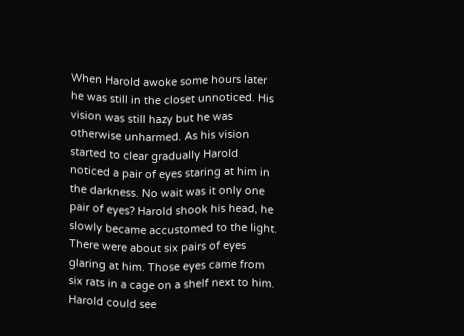When Harold awoke some hours later he was still in the closet unnoticed. His vision was still hazy but he was otherwise unharmed. As his vision started to clear gradually Harold noticed a pair of eyes staring at him in the darkness. No wait was it only one pair of eyes? Harold shook his head, he slowly became accustomed to the light. There were about six pairs of eyes glaring at him. Those eyes came from six rats in a cage on a shelf next to him. Harold could see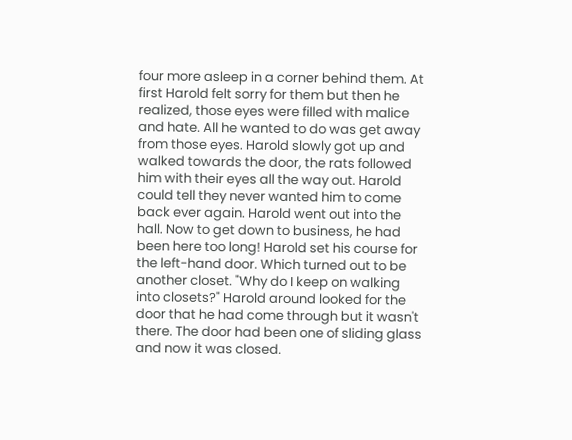four more asleep in a corner behind them. At first Harold felt sorry for them but then he realized, those eyes were filled with malice and hate. All he wanted to do was get away from those eyes. Harold slowly got up and walked towards the door, the rats followed him with their eyes all the way out. Harold could tell they never wanted him to come back ever again. Harold went out into the hall. Now to get down to business, he had been here too long! Harold set his course for the left-hand door. Which turned out to be another closet. "Why do I keep on walking into closets?" Harold around looked for the door that he had come through but it wasn't there. The door had been one of sliding glass and now it was closed.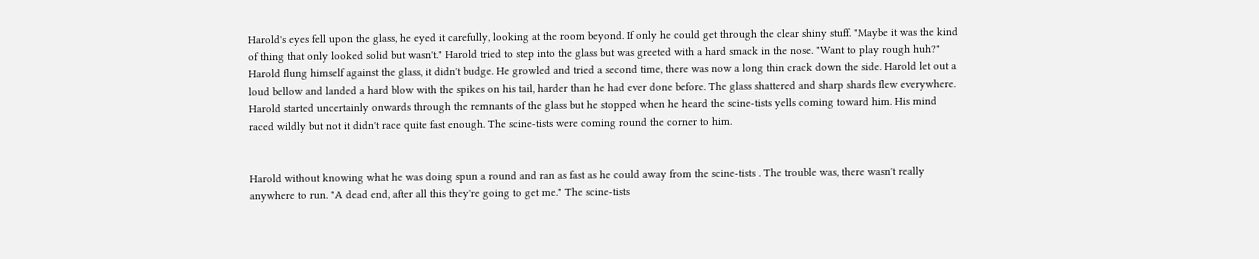Harold's eyes fell upon the glass, he eyed it carefully, looking at the room beyond. If only he could get through the clear shiny stuff. "Maybe it was the kind of thing that only looked solid but wasn't." Harold tried to step into the glass but was greeted with a hard smack in the nose. "Want to play rough huh?" Harold flung himself against the glass, it didn't budge. He growled and tried a second time, there was now a long thin crack down the side. Harold let out a loud bellow and landed a hard blow with the spikes on his tail, harder than he had ever done before. The glass shattered and sharp shards flew everywhere. Harold started uncertainly onwards through the remnants of the glass but he stopped when he heard the scine-tists yells coming toward him. His mind raced wildly but not it didn't race quite fast enough. The scine-tists were coming round the corner to him.


Harold without knowing what he was doing spun a round and ran as fast as he could away from the scine-tists . The trouble was, there wasn't really anywhere to run. "A dead end, after all this they're going to get me." The scine-tists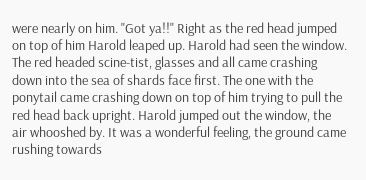were nearly on him. "Got ya!!" Right as the red head jumped on top of him Harold leaped up. Harold had seen the window. The red headed scine-tist, glasses and all came crashing down into the sea of shards face first. The one with the ponytail came crashing down on top of him trying to pull the red head back upright. Harold jumped out the window, the air whooshed by. It was a wonderful feeling, the ground came rushing towards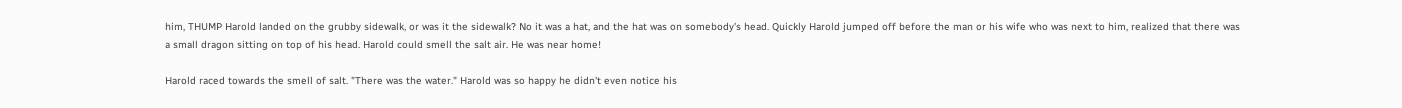him, THUMP Harold landed on the grubby sidewalk, or was it the sidewalk? No it was a hat, and the hat was on somebody's head. Quickly Harold jumped off before the man or his wife who was next to him, realized that there was a small dragon sitting on top of his head. Harold could smell the salt air. He was near home!

Harold raced towards the smell of salt. "There was the water." Harold was so happy he didn't even notice his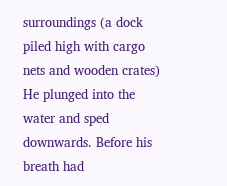surroundings (a dock piled high with cargo nets and wooden crates) He plunged into the water and sped downwards. Before his breath had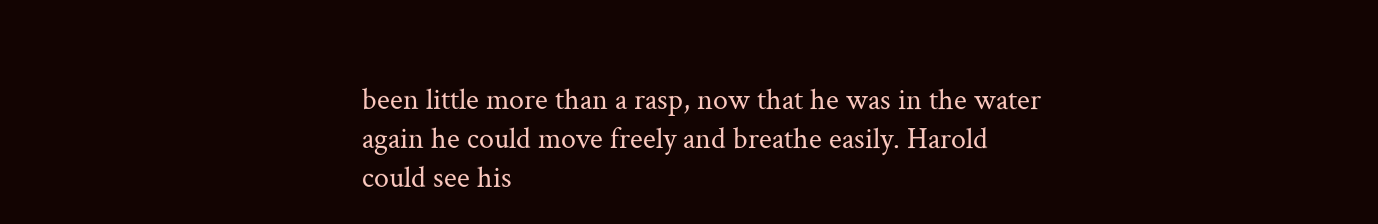been little more than a rasp, now that he was in the water again he could move freely and breathe easily. Harold could see his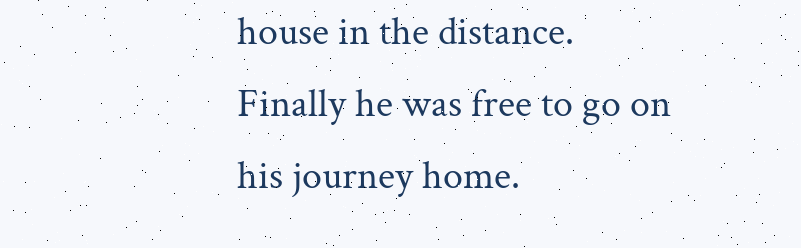house in the distance. Finally he was free to go on his journey home.